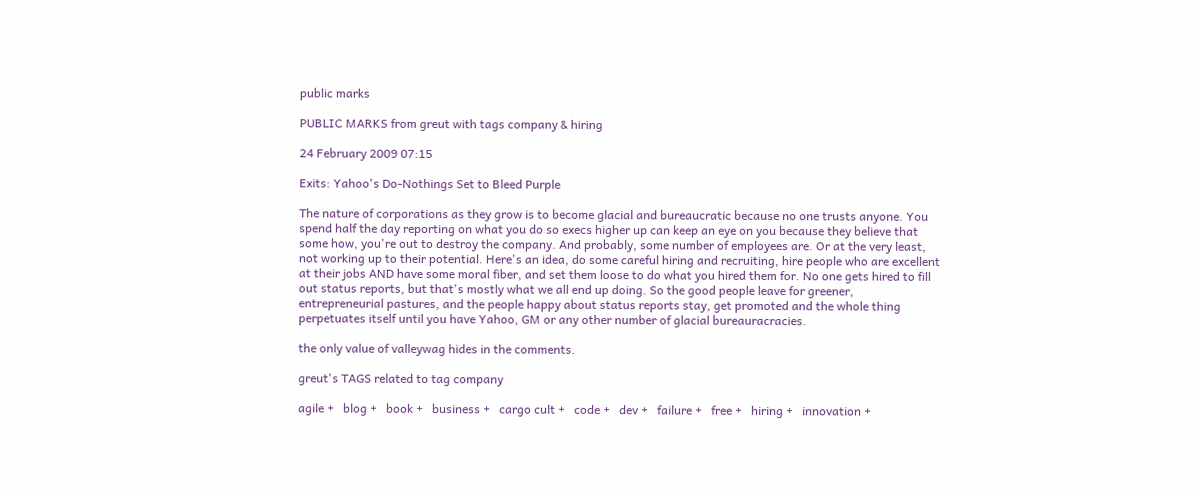public marks

PUBLIC MARKS from greut with tags company & hiring

24 February 2009 07:15

Exits: Yahoo's Do-Nothings Set to Bleed Purple

The nature of corporations as they grow is to become glacial and bureaucratic because no one trusts anyone. You spend half the day reporting on what you do so execs higher up can keep an eye on you because they believe that some how, you're out to destroy the company. And probably, some number of employees are. Or at the very least, not working up to their potential. Here's an idea, do some careful hiring and recruiting, hire people who are excellent at their jobs AND have some moral fiber, and set them loose to do what you hired them for. No one gets hired to fill out status reports, but that's mostly what we all end up doing. So the good people leave for greener, entrepreneurial pastures, and the people happy about status reports stay, get promoted and the whole thing perpetuates itself until you have Yahoo, GM or any other number of glacial bureauracracies.

the only value of valleywag hides in the comments.

greut's TAGS related to tag company

agile +   blog +   book +   business +   cargo cult +   code +   dev +   failure +   free +   hiring +   innovation +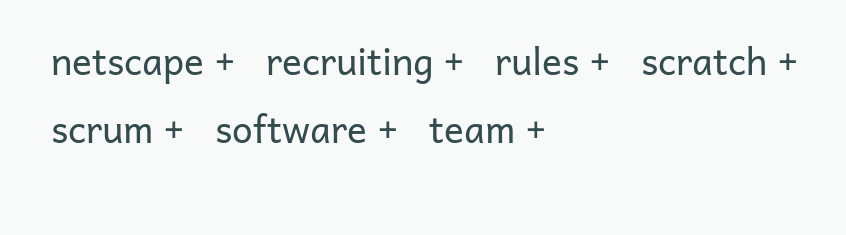netscape +   recruiting +   rules +   scratch +   scrum +   software +   team +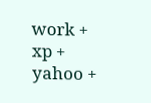work +   xp +   yahoo +